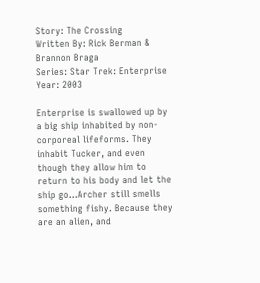Story: The Crossing
Written By: Rick Berman & Brannon Braga
Series: Star Trek: Enterprise
Year: 2003

Enterprise is swallowed up by a big ship inhabited by non-corporeal lifeforms. They inhabit Tucker, and even though they allow him to return to his body and let the ship go...Archer still smells something fishy. Because they are an alien, and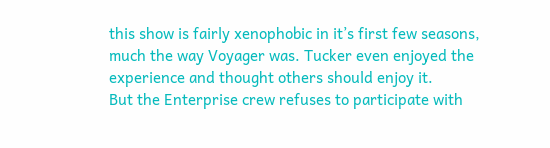this show is fairly xenophobic in it’s first few seasons, much the way Voyager was. Tucker even enjoyed the experience and thought others should enjoy it.
But the Enterprise crew refuses to participate with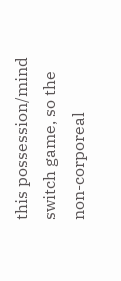this possession/mind switch game, so the non-corporeal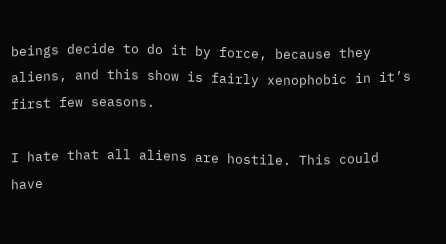beings decide to do it by force, because they aliens, and this show is fairly xenophobic in it’s first few seasons.

I hate that all aliens are hostile. This could have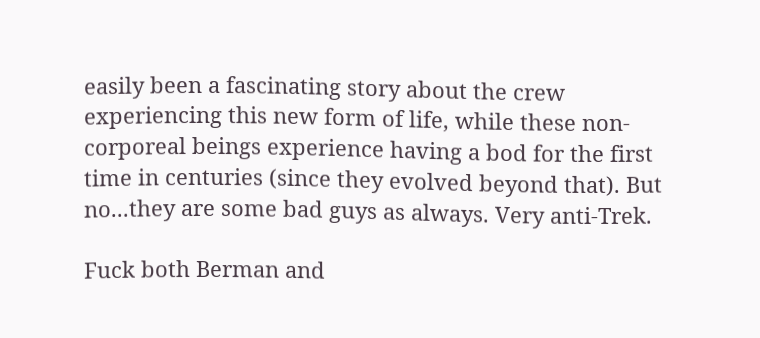easily been a fascinating story about the crew experiencing this new form of life, while these non-corporeal beings experience having a bod for the first time in centuries (since they evolved beyond that). But no...they are some bad guys as always. Very anti-Trek.

Fuck both Berman and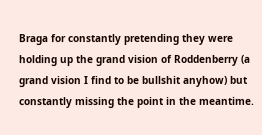Braga for constantly pretending they were holding up the grand vision of Roddenberry (a grand vision I find to be bullshit anyhow) but constantly missing the point in the meantime.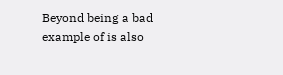Beyond being a bad example of is also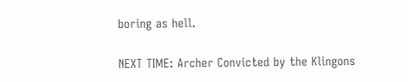boring as hell.

NEXT TIME: Archer Convicted by the Klingons